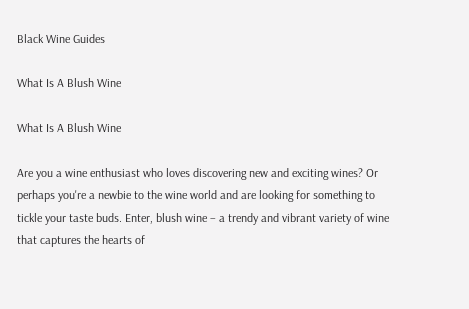Black Wine Guides

What Is A Blush Wine

What Is A Blush Wine

Are you a wine enthusiast who loves discovering new and exciting wines? Or perhaps you're a newbie to the wine world and are looking for something to tickle your taste buds. Enter, blush wine – a trendy and vibrant variety of wine that captures the hearts of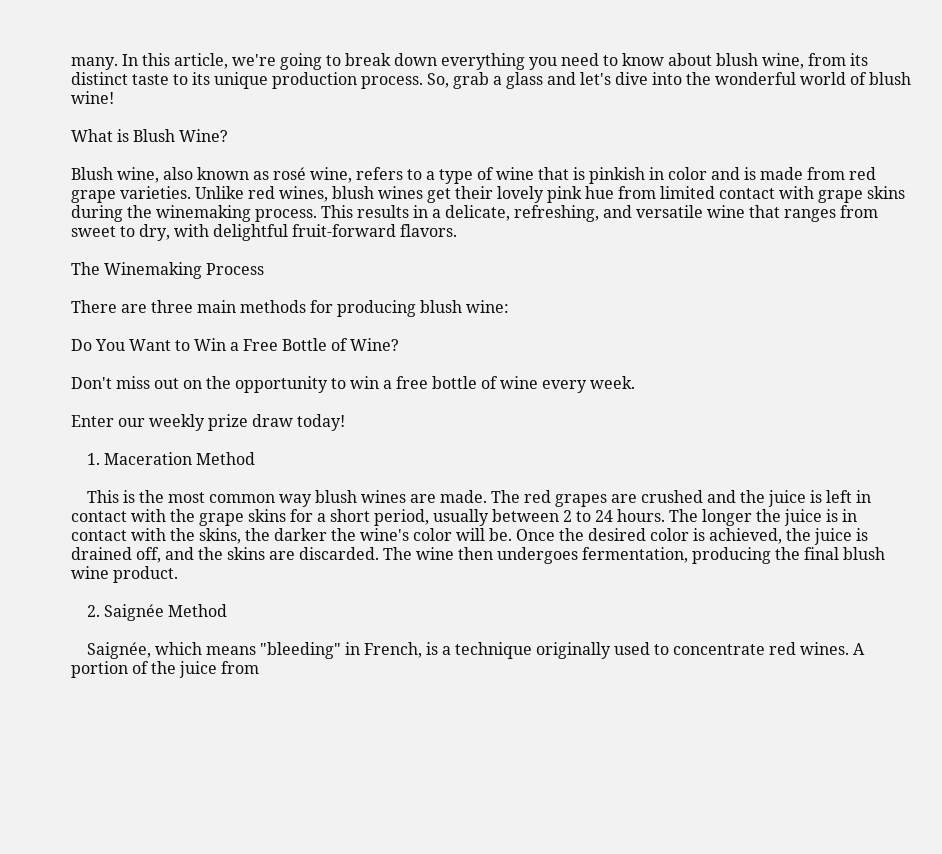many. In this article, we're going to break down everything you need to know about blush wine, from its distinct taste to its unique production process. So, grab a glass and let's dive into the wonderful world of blush wine!

What is Blush Wine?

Blush wine, also known as rosé wine, refers to a type of wine that is pinkish in color and is made from red grape varieties. Unlike red wines, blush wines get their lovely pink hue from limited contact with grape skins during the winemaking process. This results in a delicate, refreshing, and versatile wine that ranges from sweet to dry, with delightful fruit-forward flavors.

The Winemaking Process

There are three main methods for producing blush wine:

Do You Want to Win a Free Bottle of Wine?

Don't miss out on the opportunity to win a free bottle of wine every week.

Enter our weekly prize draw today!

    1. Maceration Method

    This is the most common way blush wines are made. The red grapes are crushed and the juice is left in contact with the grape skins for a short period, usually between 2 to 24 hours. The longer the juice is in contact with the skins, the darker the wine's color will be. Once the desired color is achieved, the juice is drained off, and the skins are discarded. The wine then undergoes fermentation, producing the final blush wine product.

    2. Saignée Method

    Saignée, which means "bleeding" in French, is a technique originally used to concentrate red wines. A portion of the juice from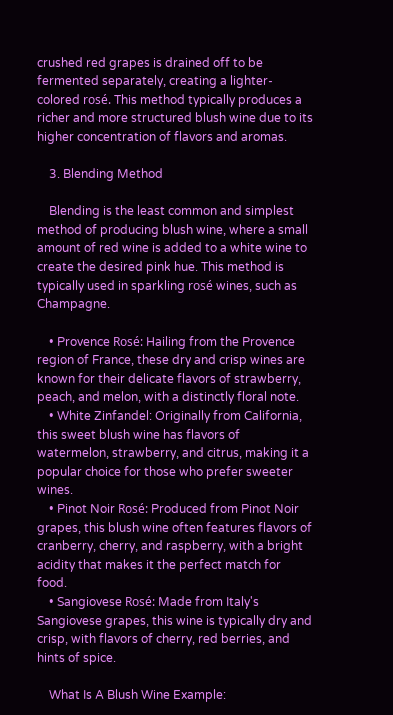crushed red grapes is drained off to be fermented separately, creating a lighter-colored rosé. This method typically produces a richer and more structured blush wine due to its higher concentration of flavors and aromas.

    3. Blending Method

    Blending is the least common and simplest method of producing blush wine, where a small amount of red wine is added to a white wine to create the desired pink hue. This method is typically used in sparkling rosé wines, such as Champagne.

    • Provence Rosé: Hailing from the Provence region of France, these dry and crisp wines are known for their delicate flavors of strawberry, peach, and melon, with a distinctly floral note.
    • White Zinfandel: Originally from California, this sweet blush wine has flavors of watermelon, strawberry, and citrus, making it a popular choice for those who prefer sweeter wines.
    • Pinot Noir Rosé: Produced from Pinot Noir grapes, this blush wine often features flavors of cranberry, cherry, and raspberry, with a bright acidity that makes it the perfect match for food.
    • Sangiovese Rosé: Made from Italy's Sangiovese grapes, this wine is typically dry and crisp, with flavors of cherry, red berries, and hints of spice.

    What Is A Blush Wine Example: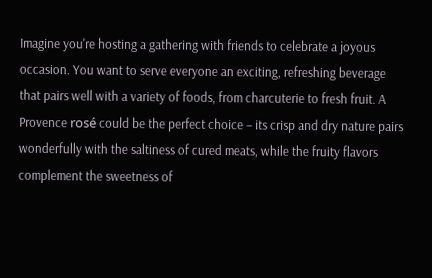Imagine you're hosting a gathering with friends to celebrate a joyous occasion. You want to serve everyone an exciting, refreshing beverage that pairs well with a variety of foods, from charcuterie to fresh fruit. A Provence rosé could be the perfect choice – its crisp and dry nature pairs wonderfully with the saltiness of cured meats, while the fruity flavors complement the sweetness of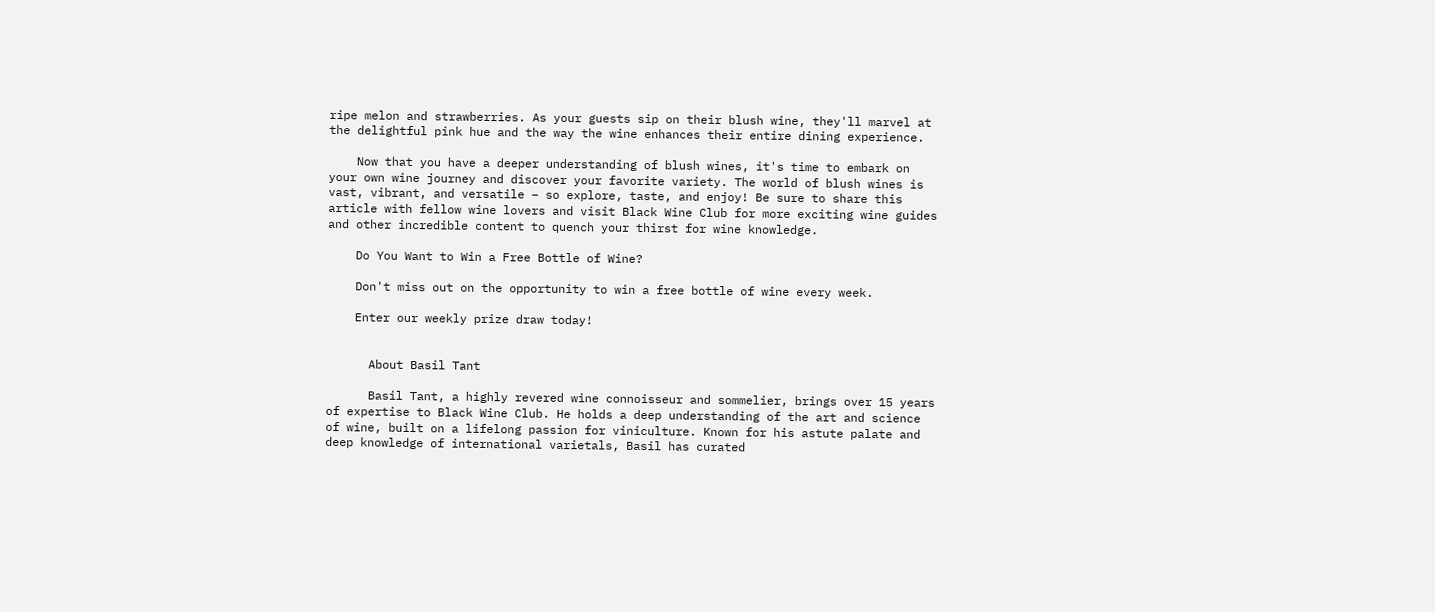ripe melon and strawberries. As your guests sip on their blush wine, they'll marvel at the delightful pink hue and the way the wine enhances their entire dining experience.

    Now that you have a deeper understanding of blush wines, it's time to embark on your own wine journey and discover your favorite variety. The world of blush wines is vast, vibrant, and versatile – so explore, taste, and enjoy! Be sure to share this article with fellow wine lovers and visit Black Wine Club for more exciting wine guides and other incredible content to quench your thirst for wine knowledge.

    Do You Want to Win a Free Bottle of Wine?

    Don't miss out on the opportunity to win a free bottle of wine every week.

    Enter our weekly prize draw today!


      About Basil Tant

      Basil Tant, a highly revered wine connoisseur and sommelier, brings over 15 years of expertise to Black Wine Club. He holds a deep understanding of the art and science of wine, built on a lifelong passion for viniculture. Known for his astute palate and deep knowledge of international varietals, Basil has curated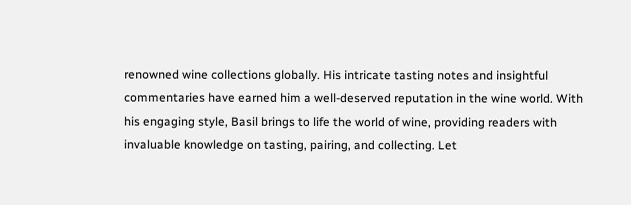renowned wine collections globally. His intricate tasting notes and insightful commentaries have earned him a well-deserved reputation in the wine world. With his engaging style, Basil brings to life the world of wine, providing readers with invaluable knowledge on tasting, pairing, and collecting. Let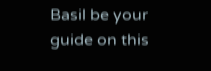Basil be your guide on this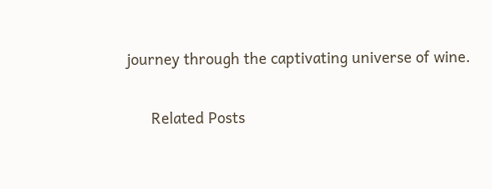journey through the captivating universe of wine.

      Related Posts